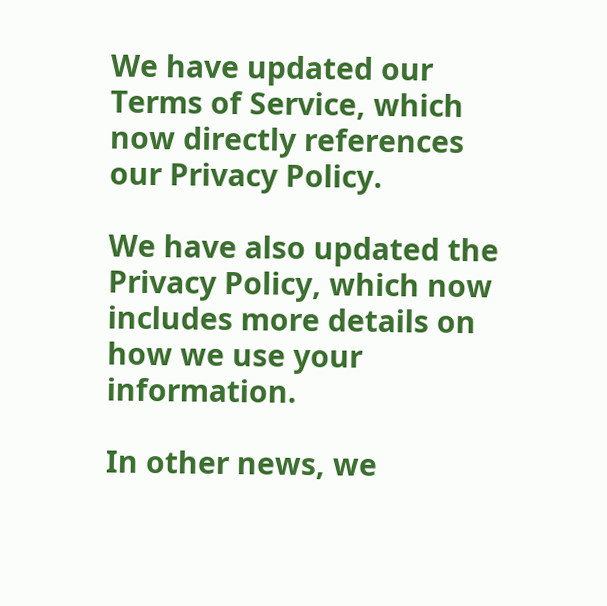We have updated our Terms of Service, which now directly references our Privacy Policy.

We have also updated the Privacy Policy, which now includes more details on how we use your information.

In other news, we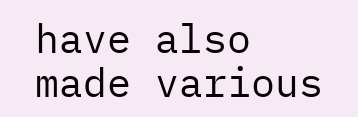have also made various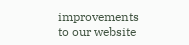improvements to our website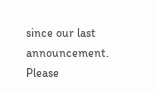since our last announcement.
Please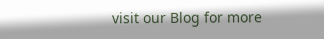visit our Blog for more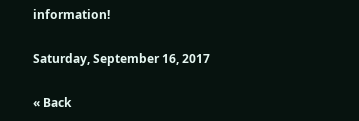information!

Saturday, September 16, 2017

« Back